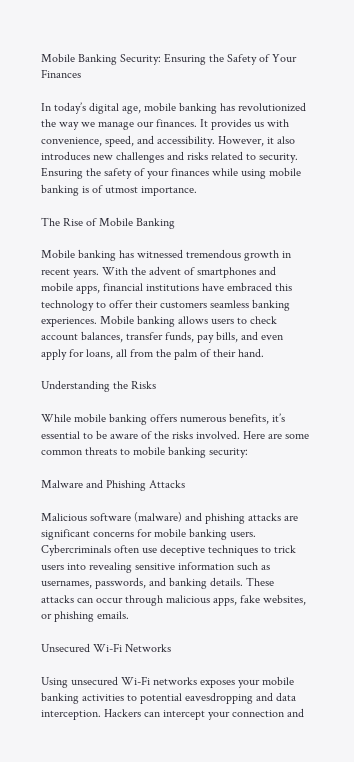Mobile Banking Security: Ensuring the Safety of Your Finances

In today’s digital age, mobile banking has revolutionized the way we manage our finances. It provides us with convenience, speed, and accessibility. However, it also introduces new challenges and risks related to security. Ensuring the safety of your finances while using mobile banking is of utmost importance.

The Rise of Mobile Banking

Mobile banking has witnessed tremendous growth in recent years. With the advent of smartphones and mobile apps, financial institutions have embraced this technology to offer their customers seamless banking experiences. Mobile banking allows users to check account balances, transfer funds, pay bills, and even apply for loans, all from the palm of their hand.

Understanding the Risks

While mobile banking offers numerous benefits, it’s essential to be aware of the risks involved. Here are some common threats to mobile banking security:

Malware and Phishing Attacks

Malicious software (malware) and phishing attacks are significant concerns for mobile banking users. Cybercriminals often use deceptive techniques to trick users into revealing sensitive information such as usernames, passwords, and banking details. These attacks can occur through malicious apps, fake websites, or phishing emails.

Unsecured Wi-Fi Networks

Using unsecured Wi-Fi networks exposes your mobile banking activities to potential eavesdropping and data interception. Hackers can intercept your connection and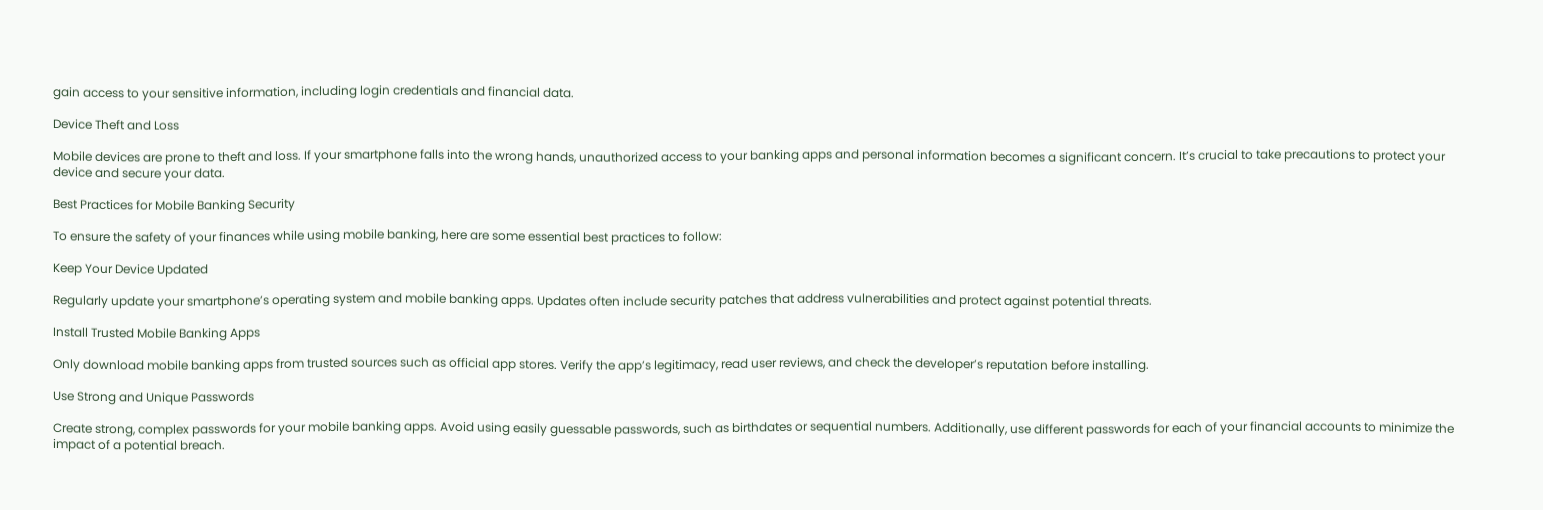gain access to your sensitive information, including login credentials and financial data.

Device Theft and Loss

Mobile devices are prone to theft and loss. If your smartphone falls into the wrong hands, unauthorized access to your banking apps and personal information becomes a significant concern. It’s crucial to take precautions to protect your device and secure your data.

Best Practices for Mobile Banking Security

To ensure the safety of your finances while using mobile banking, here are some essential best practices to follow:

Keep Your Device Updated

Regularly update your smartphone’s operating system and mobile banking apps. Updates often include security patches that address vulnerabilities and protect against potential threats.

Install Trusted Mobile Banking Apps

Only download mobile banking apps from trusted sources such as official app stores. Verify the app’s legitimacy, read user reviews, and check the developer’s reputation before installing.

Use Strong and Unique Passwords

Create strong, complex passwords for your mobile banking apps. Avoid using easily guessable passwords, such as birthdates or sequential numbers. Additionally, use different passwords for each of your financial accounts to minimize the impact of a potential breach.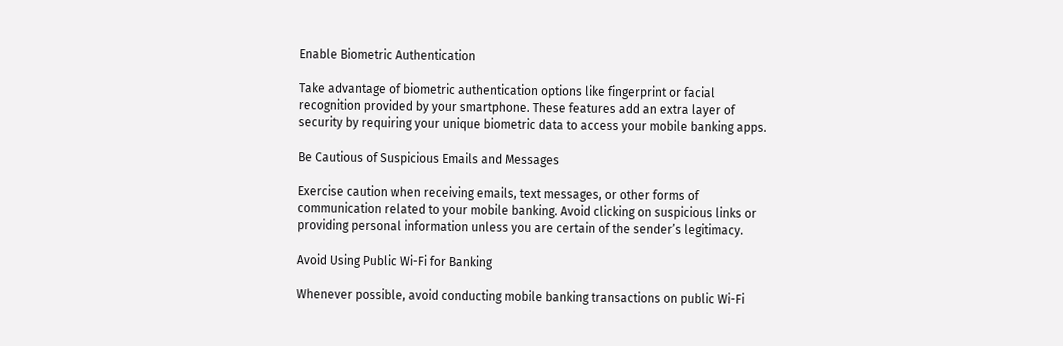Enable Biometric Authentication

Take advantage of biometric authentication options like fingerprint or facial recognition provided by your smartphone. These features add an extra layer of security by requiring your unique biometric data to access your mobile banking apps.

Be Cautious of Suspicious Emails and Messages

Exercise caution when receiving emails, text messages, or other forms of communication related to your mobile banking. Avoid clicking on suspicious links or providing personal information unless you are certain of the sender’s legitimacy.

Avoid Using Public Wi-Fi for Banking

Whenever possible, avoid conducting mobile banking transactions on public Wi-Fi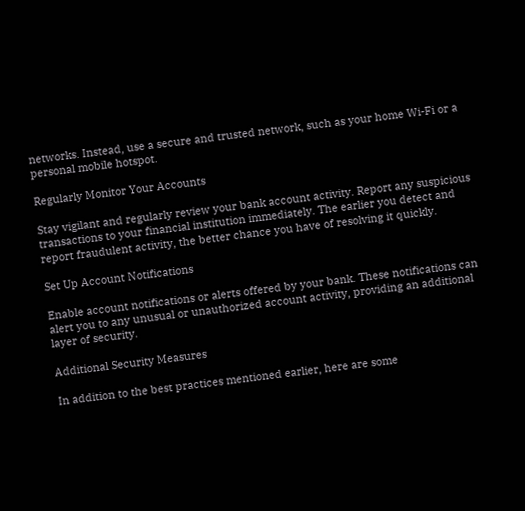networks. Instead, use a secure and trusted network, such as your home Wi-Fi or a personal mobile hotspot.

Regularly Monitor Your Accounts

Stay vigilant and regularly review your bank account activity. Report any suspicious transactions to your financial institution immediately. The earlier you detect and report fraudulent activity, the better chance you have of resolving it quickly.

Set Up Account Notifications

Enable account notifications or alerts offered by your bank. These notifications can alert you to any unusual or unauthorized account activity, providing an additional layer of security.

Additional Security Measures

In addition to the best practices mentioned earlier, here are some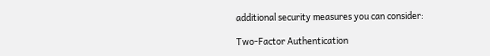additional security measures you can consider:

Two-Factor Authentication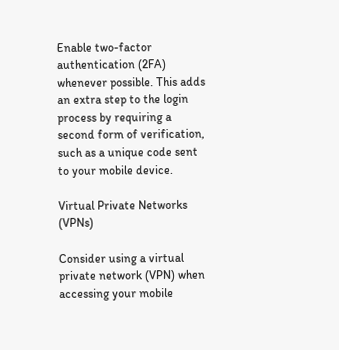Enable two-factor authentication (2FA) whenever possible. This adds an extra step to the login process by requiring a second form of verification, such as a unique code sent to your mobile device.

Virtual Private Networks (VPNs)

Consider using a virtual private network (VPN) when accessing your mobile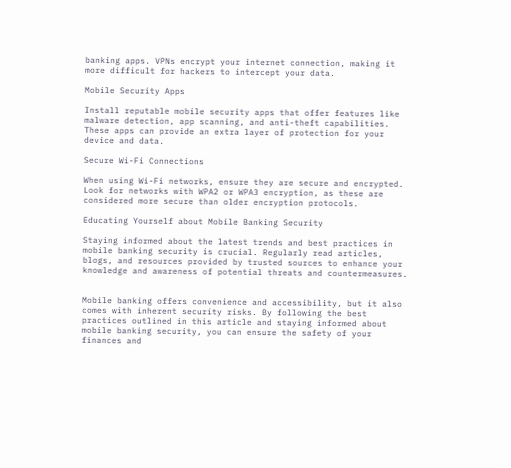banking apps. VPNs encrypt your internet connection, making it more difficult for hackers to intercept your data.

Mobile Security Apps

Install reputable mobile security apps that offer features like malware detection, app scanning, and anti-theft capabilities. These apps can provide an extra layer of protection for your device and data.

Secure Wi-Fi Connections

When using Wi-Fi networks, ensure they are secure and encrypted. Look for networks with WPA2 or WPA3 encryption, as these are considered more secure than older encryption protocols.

Educating Yourself about Mobile Banking Security

Staying informed about the latest trends and best practices in mobile banking security is crucial. Regularly read articles, blogs, and resources provided by trusted sources to enhance your knowledge and awareness of potential threats and countermeasures.


Mobile banking offers convenience and accessibility, but it also comes with inherent security risks. By following the best practices outlined in this article and staying informed about mobile banking security, you can ensure the safety of your finances and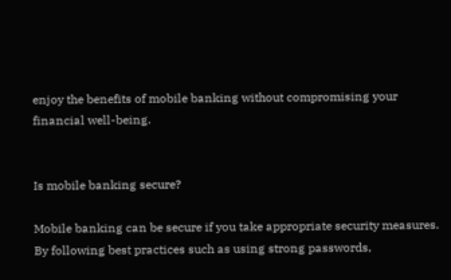enjoy the benefits of mobile banking without compromising your financial well-being.


Is mobile banking secure?

Mobile banking can be secure if you take appropriate security measures. By following best practices such as using strong passwords,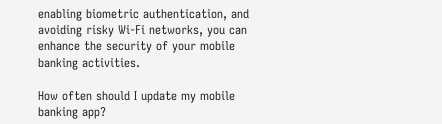enabling biometric authentication, and avoiding risky Wi-Fi networks, you can enhance the security of your mobile banking activities.

How often should I update my mobile banking app?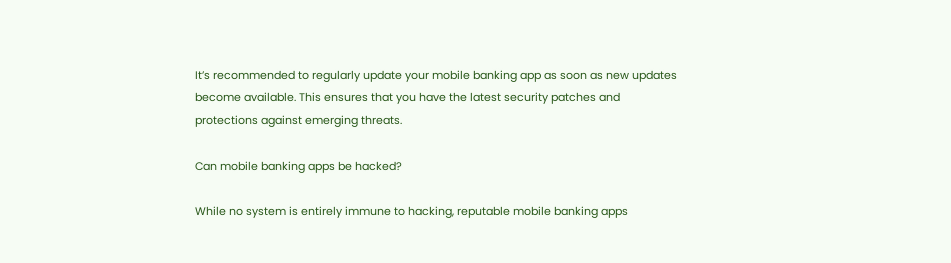It’s recommended to regularly update your mobile banking app as soon as new updates become available. This ensures that you have the latest security patches and protections against emerging threats.

Can mobile banking apps be hacked?

While no system is entirely immune to hacking, reputable mobile banking apps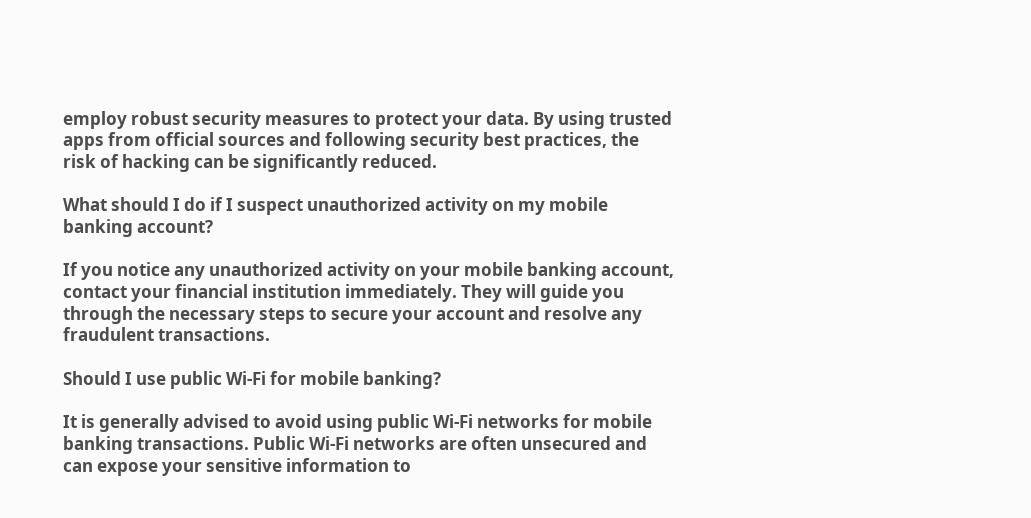employ robust security measures to protect your data. By using trusted apps from official sources and following security best practices, the risk of hacking can be significantly reduced.

What should I do if I suspect unauthorized activity on my mobile banking account?

If you notice any unauthorized activity on your mobile banking account, contact your financial institution immediately. They will guide you through the necessary steps to secure your account and resolve any fraudulent transactions.

Should I use public Wi-Fi for mobile banking?

It is generally advised to avoid using public Wi-Fi networks for mobile banking transactions. Public Wi-Fi networks are often unsecured and can expose your sensitive information to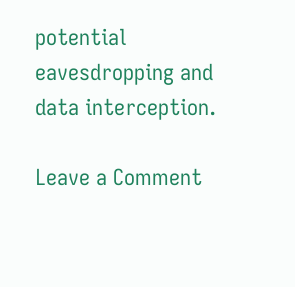potential eavesdropping and data interception.

Leave a Comment